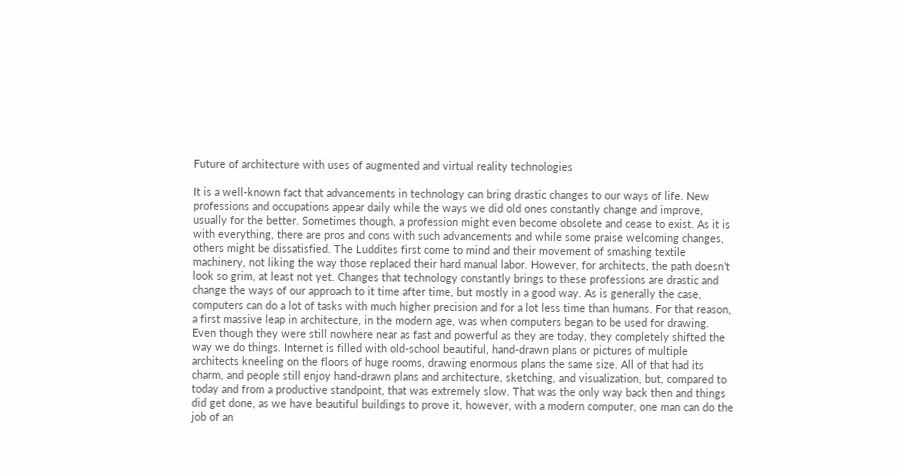Future of architecture with uses of augmented and virtual reality technologies

It is a well-known fact that advancements in technology can bring drastic changes to our ways of life. New professions and occupations appear daily while the ways we did old ones constantly change and improve, usually for the better. Sometimes though, a profession might even become obsolete and cease to exist. As it is with everything, there are pros and cons with such advancements and while some praise welcoming changes, others might be dissatisfied. The Luddites first come to mind and their movement of smashing textile machinery, not liking the way those replaced their hard manual labor. However, for architects, the path doesn’t look so grim, at least not yet. Changes that technology constantly brings to these professions are drastic and change the ways of our approach to it time after time, but mostly in a good way. As is generally the case, computers can do a lot of tasks with much higher precision and for a lot less time than humans. For that reason, a first massive leap in architecture, in the modern age, was when computers began to be used for drawing. Even though they were still nowhere near as fast and powerful as they are today, they completely shifted the way we do things. Internet is filled with old-school beautiful, hand-drawn plans or pictures of multiple architects kneeling on the floors of huge rooms, drawing enormous plans the same size. All of that had its charm, and people still enjoy hand-drawn plans and architecture, sketching, and visualization, but, compared to today and from a productive standpoint, that was extremely slow. That was the only way back then and things did get done, as we have beautiful buildings to prove it, however, with a modern computer, one man can do the job of an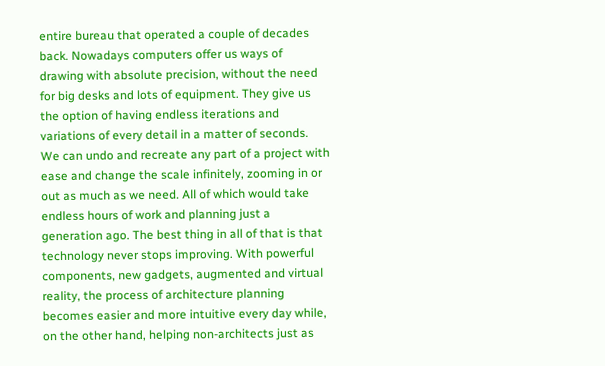entire bureau that operated a couple of decades back. Nowadays computers offer us ways of drawing with absolute precision, without the need for big desks and lots of equipment. They give us the option of having endless iterations and variations of every detail in a matter of seconds. We can undo and recreate any part of a project with ease and change the scale infinitely, zooming in or out as much as we need. All of which would take endless hours of work and planning just a generation ago. The best thing in all of that is that technology never stops improving. With powerful components, new gadgets, augmented and virtual reality, the process of architecture planning becomes easier and more intuitive every day while, on the other hand, helping non-architects just as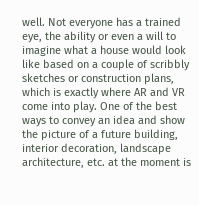well. Not everyone has a trained eye, the ability or even a will to imagine what a house would look like based on a couple of scribbly sketches or construction plans, which is exactly where AR and VR come into play. One of the best ways to convey an idea and show the picture of a future building, interior decoration, landscape architecture, etc. at the moment is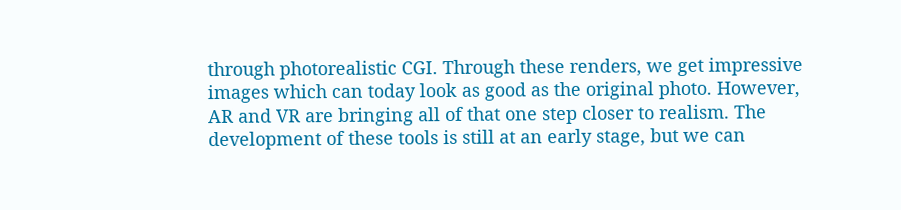through photorealistic CGI. Through these renders, we get impressive images which can today look as good as the original photo. However, AR and VR are bringing all of that one step closer to realism. The development of these tools is still at an early stage, but we can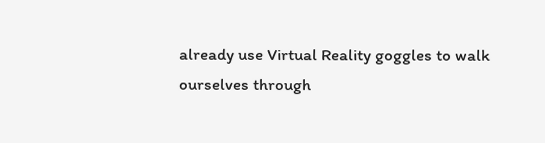already use Virtual Reality goggles to walk ourselves through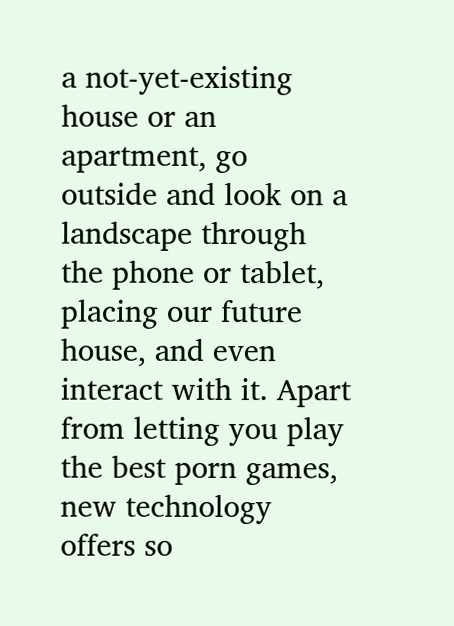a not-yet-existing house or an apartment, go outside and look on a landscape through the phone or tablet, placing our future house, and even interact with it. Apart from letting you play the best porn games, new technology offers so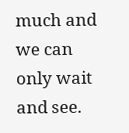much and we can only wait and see.